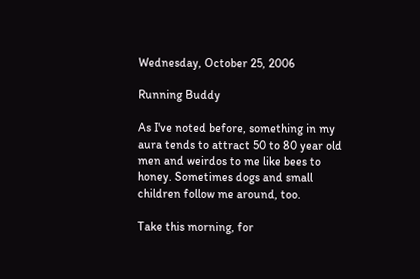Wednesday, October 25, 2006

Running Buddy

As I've noted before, something in my aura tends to attract 50 to 80 year old men and weirdos to me like bees to honey. Sometimes dogs and small children follow me around, too.

Take this morning, for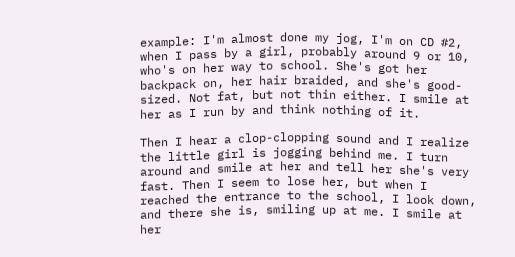example: I'm almost done my jog, I'm on CD #2, when I pass by a girl, probably around 9 or 10, who's on her way to school. She's got her backpack on, her hair braided, and she's good-sized. Not fat, but not thin either. I smile at her as I run by and think nothing of it.

Then I hear a clop-clopping sound and I realize the little girl is jogging behind me. I turn around and smile at her and tell her she's very fast. Then I seem to lose her, but when I reached the entrance to the school, I look down, and there she is, smiling up at me. I smile at her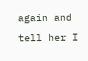again and tell her I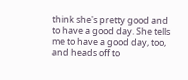think she's pretty good and to have a good day. She tells me to have a good day, too, and heads off to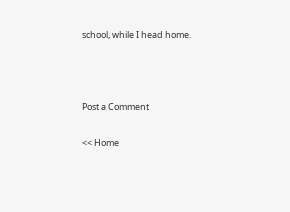school, while I head home.



Post a Comment

<< Home